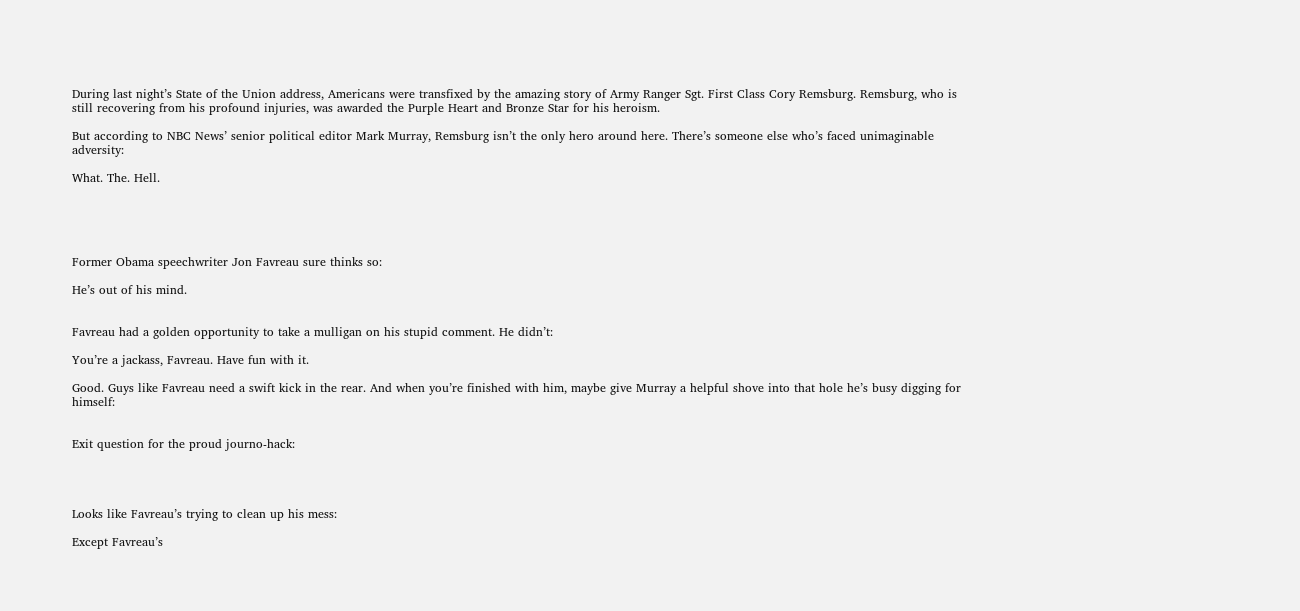During last night’s State of the Union address, Americans were transfixed by the amazing story of Army Ranger Sgt. First Class Cory Remsburg. Remsburg, who is still recovering from his profound injuries, was awarded the Purple Heart and Bronze Star for his heroism.

But according to NBC News’ senior political editor Mark Murray, Remsburg isn’t the only hero around here. There’s someone else who’s faced unimaginable adversity:

What. The. Hell.





Former Obama speechwriter Jon Favreau sure thinks so:

He’s out of his mind.


Favreau had a golden opportunity to take a mulligan on his stupid comment. He didn’t:

You’re a jackass, Favreau. Have fun with it.

Good. Guys like Favreau need a swift kick in the rear. And when you’re finished with him, maybe give Murray a helpful shove into that hole he’s busy digging for himself:


Exit question for the proud journo-hack:




Looks like Favreau’s trying to clean up his mess:

Except Favreau’s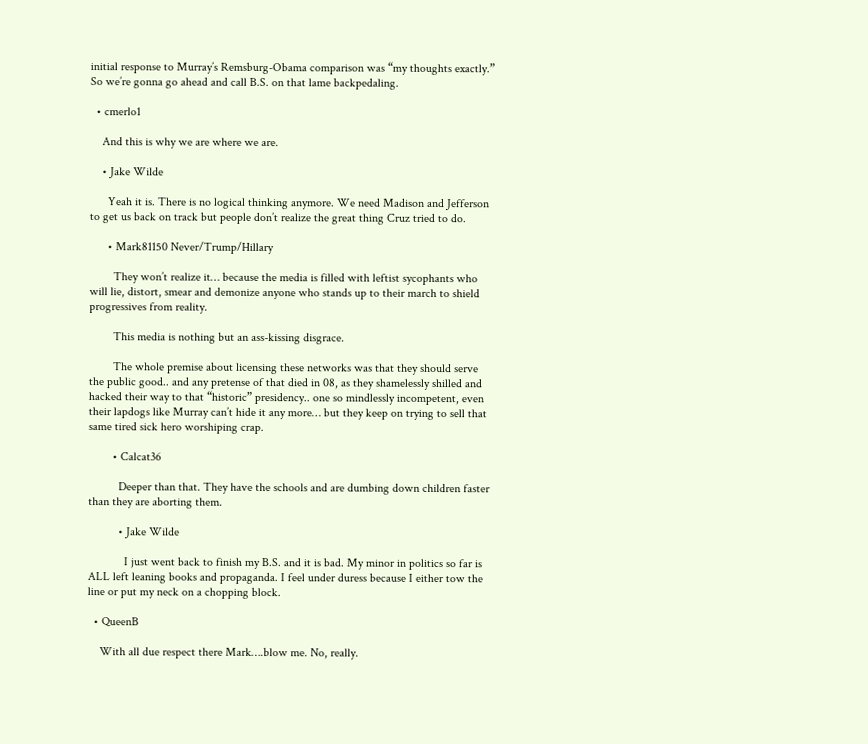initial response to Murray’s Remsburg-Obama comparison was “my thoughts exactly.” So we’re gonna go ahead and call B.S. on that lame backpedaling.

  • cmerlo1

    And this is why we are where we are.

    • Jake Wilde

      Yeah it is. There is no logical thinking anymore. We need Madison and Jefferson to get us back on track but people don’t realize the great thing Cruz tried to do.

      • Mark81150 Never/Trump/Hillary

        They won’t realize it… because the media is filled with leftist sycophants who will lie, distort, smear and demonize anyone who stands up to their march to shield progressives from reality.

        This media is nothing but an ass-kissing disgrace.

        The whole premise about licensing these networks was that they should serve the public good.. and any pretense of that died in 08, as they shamelessly shilled and hacked their way to that “historic” presidency.. one so mindlessly incompetent, even their lapdogs like Murray can’t hide it any more… but they keep on trying to sell that same tired sick hero worshiping crap.

        • Calcat36

          Deeper than that. They have the schools and are dumbing down children faster than they are aborting them.

          • Jake Wilde

            I just went back to finish my B.S. and it is bad. My minor in politics so far is ALL left leaning books and propaganda. I feel under duress because I either tow the line or put my neck on a chopping block.

  • QueenB

    With all due respect there Mark….blow me. No, really.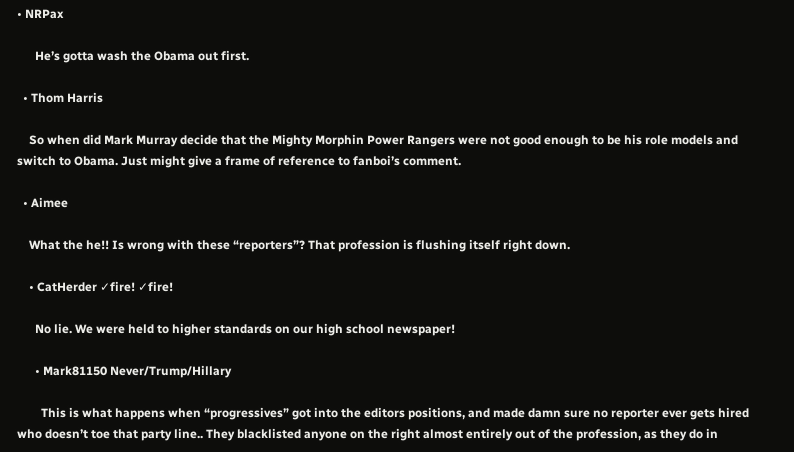• NRPax

      He’s gotta wash the Obama out first.

  • Thom Harris

    So when did Mark Murray decide that the Mighty Morphin Power Rangers were not good enough to be his role models and switch to Obama. Just might give a frame of reference to fanboi’s comment.

  • Aimee

    What the he!! Is wrong with these “reporters”? That profession is flushing itself right down.

    • CatHerder ✓fire! ✓fire!

      No lie. We were held to higher standards on our high school newspaper!

      • Mark81150 Never/Trump/Hillary

        This is what happens when “progressives” got into the editors positions, and made damn sure no reporter ever gets hired who doesn’t toe that party line.. They blacklisted anyone on the right almost entirely out of the profession, as they do in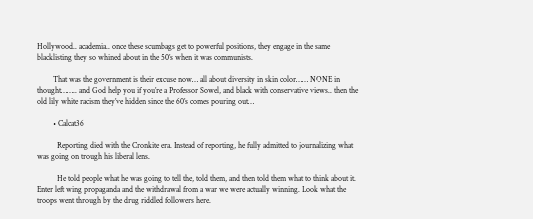Hollywood.. academia.. once these scumbags get to powerful positions, they engage in the same blacklisting they so whined about in the 50’s when it was communists.

        That was the government is their excuse now… all about diversity in skin color…… NONE in thought…….. and God help you if you’re a Professor Sowel, and black with conservative views.. then the old lily white racism they’ve hidden since the 60’s comes pouring out…

        • Calcat36

          Reporting died with the Cronkite era. Instead of reporting, he fully admitted to journalizing what was going on trough his liberal lens.

          He told people what he was going to tell the, told them, and then told them what to think about it. Enter left wing propaganda and the withdrawal from a war we were actually winning. Look what the troops went through by the drug riddled followers here.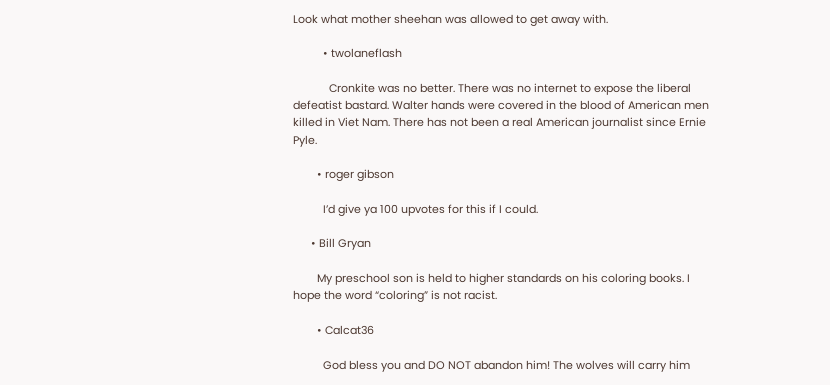Look what mother sheehan was allowed to get away with.

          • twolaneflash

            Cronkite was no better. There was no internet to expose the liberal defeatist bastard. Walter hands were covered in the blood of American men killed in Viet Nam. There has not been a real American journalist since Ernie Pyle.

        • roger gibson

          I’d give ya 100 upvotes for this if I could.

      • Bill Gryan

        My preschool son is held to higher standards on his coloring books. I hope the word “coloring” is not racist.

        • Calcat36

          God bless you and DO NOT abandon him! The wolves will carry him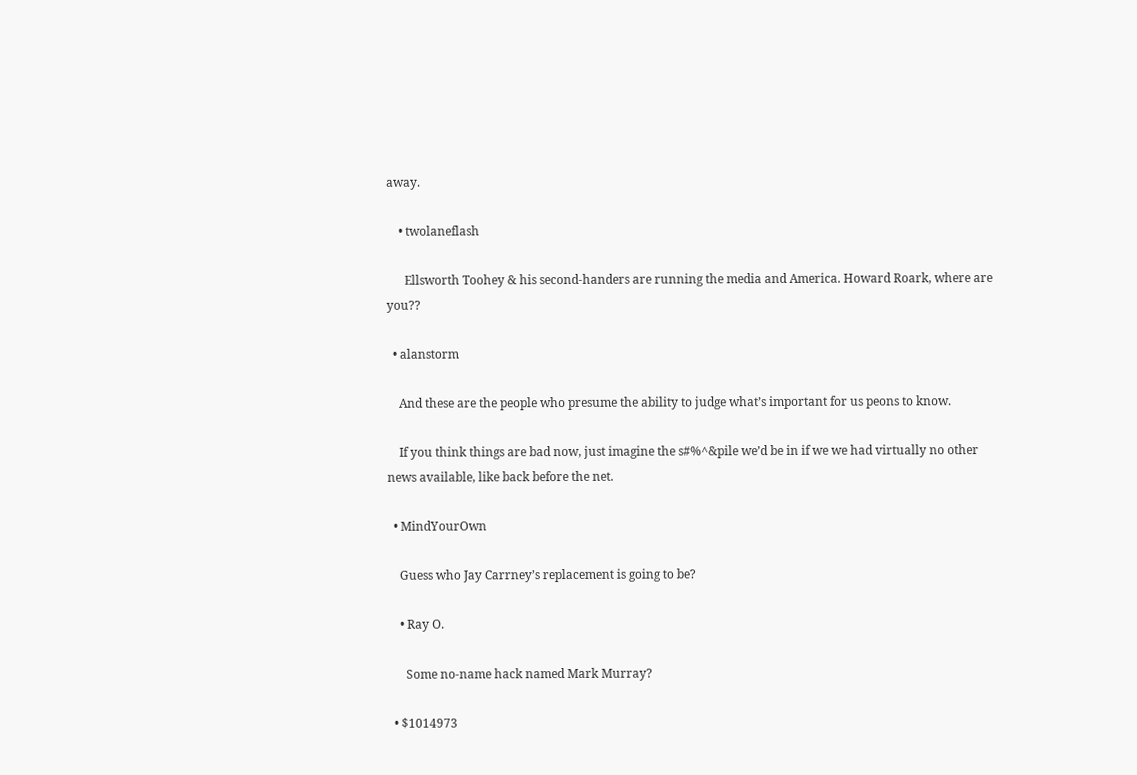away.

    • twolaneflash

      Ellsworth Toohey & his second-handers are running the media and America. Howard Roark, where are you??

  • alanstorm

    And these are the people who presume the ability to judge what’s important for us peons to know.

    If you think things are bad now, just imagine the s#%^&pile we’d be in if we we had virtually no other news available, like back before the net.

  • MindYourOwn

    Guess who Jay Carrney’s replacement is going to be?

    • Ray O.

      Some no-name hack named Mark Murray?

  • $1014973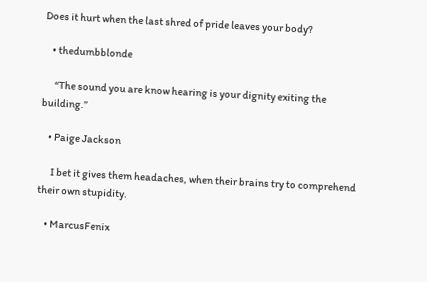Does it hurt when the last shred of pride leaves your body?

    • thedumbblonde

      “The sound you are know hearing is your dignity exiting the building.”

    • Paige Jackson

      I bet it gives them headaches, when their brains try to comprehend their own stupidity.

    • MarcusFenix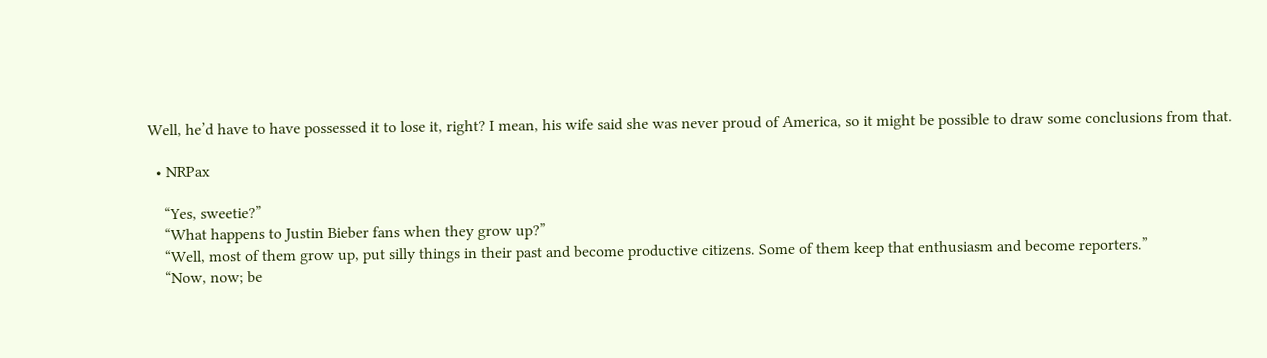Well, he’d have to have possessed it to lose it, right? I mean, his wife said she was never proud of America, so it might be possible to draw some conclusions from that.

  • NRPax

    “Yes, sweetie?”
    “What happens to Justin Bieber fans when they grow up?”
    “Well, most of them grow up, put silly things in their past and become productive citizens. Some of them keep that enthusiasm and become reporters.”
    “Now, now; be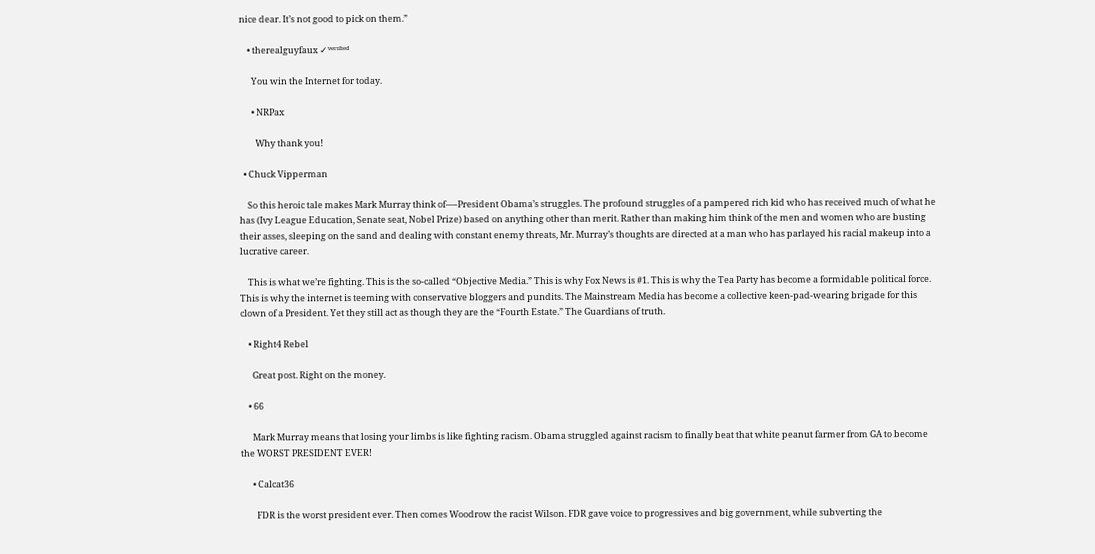nice dear. It’s not good to pick on them.”

    • therealguyfaux ✓ᵛᵉʳᶦᶠᶦᵉᵈ

      You win the Internet for today.

      • NRPax

        Why thank you!

  • Chuck Vipperman

    So this heroic tale makes Mark Murray think of—-President Obama’s struggles. The profound struggles of a pampered rich kid who has received much of what he has (Ivy League Education, Senate seat, Nobel Prize) based on anything other than merit. Rather than making him think of the men and women who are busting their asses, sleeping on the sand and dealing with constant enemy threats, Mr. Murray’s thoughts are directed at a man who has parlayed his racial makeup into a lucrative career.

    This is what we’re fighting. This is the so-called “Objective Media.” This is why Fox News is #1. This is why the Tea Party has become a formidable political force. This is why the internet is teeming with conservative bloggers and pundits. The Mainstream Media has become a collective keen-pad-wearing brigade for this clown of a President. Yet they still act as though they are the “Fourth Estate.” The Guardians of truth.

    • Right4 Rebel

      Great post. Right on the money.

    • 66

      Mark Murray means that losing your limbs is like fighting racism. Obama struggled against racism to finally beat that white peanut farmer from GA to become the WORST PRESIDENT EVER!

      • Calcat36

        FDR is the worst president ever. Then comes Woodrow the racist Wilson. FDR gave voice to progressives and big government, while subverting the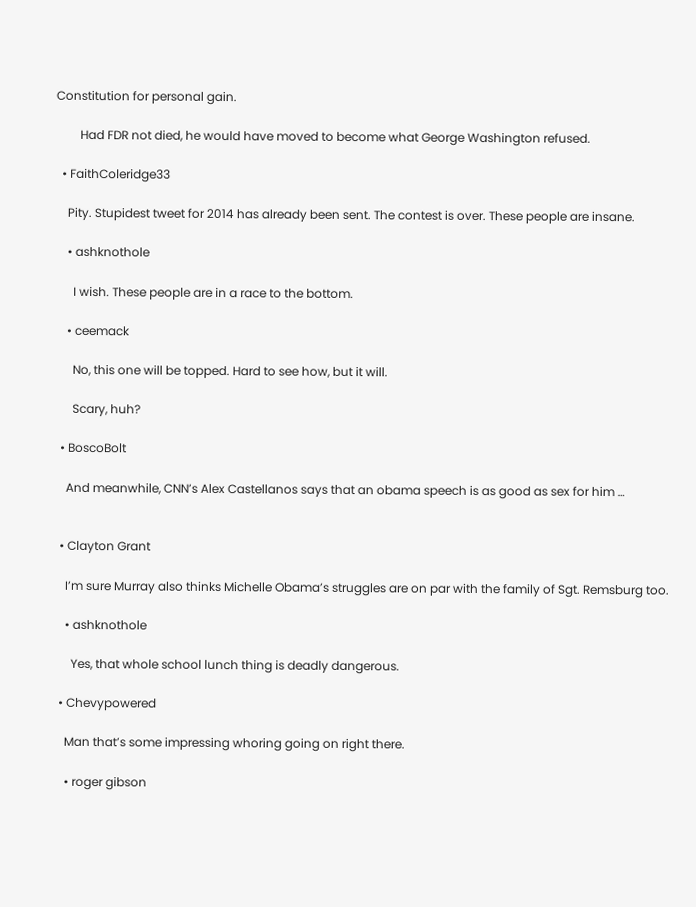Constitution for personal gain.

        Had FDR not died, he would have moved to become what George Washington refused.

  • FaithColeridge33

    Pity. Stupidest tweet for 2014 has already been sent. The contest is over. These people are insane.

    • ashknothole

      I wish. These people are in a race to the bottom.

    • ceemack

      No, this one will be topped. Hard to see how, but it will.

      Scary, huh?

  • BoscoBolt

    And meanwhile, CNN’s Alex Castellanos says that an obama speech is as good as sex for him …


  • Clayton Grant

    I’m sure Murray also thinks Michelle Obama’s struggles are on par with the family of Sgt. Remsburg too.

    • ashknothole

      Yes, that whole school lunch thing is deadly dangerous.

  • Chevypowered

    Man that’s some impressing whoring going on right there.

    • roger gibson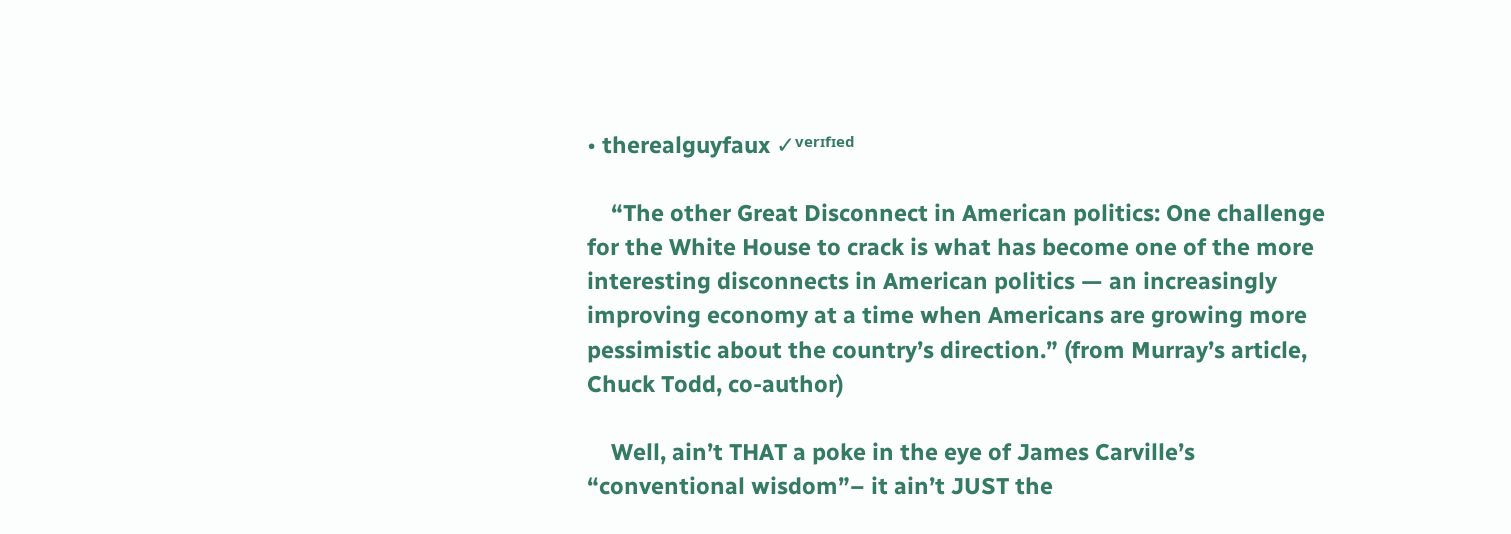• therealguyfaux ✓ᵛᵉʳᶦᶠᶦᵉᵈ

    “The other Great Disconnect in American politics: One challenge for the White House to crack is what has become one of the more interesting disconnects in American politics — an increasingly improving economy at a time when Americans are growing more pessimistic about the country’s direction.” (from Murray’s article, Chuck Todd, co-author)

    Well, ain’t THAT a poke in the eye of James Carville’s “conventional wisdom”– it ain’t JUST the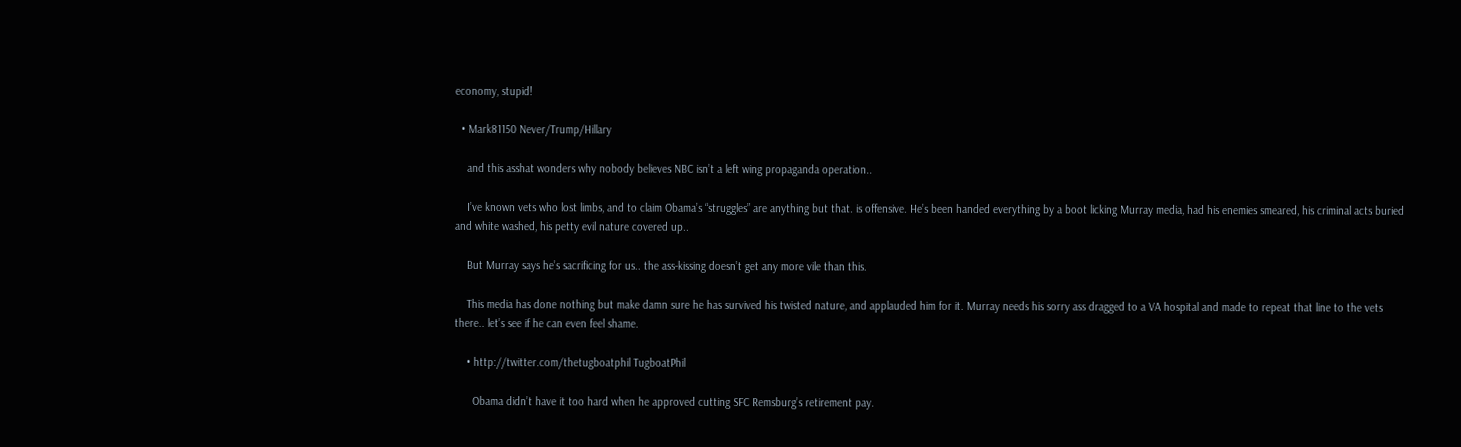economy, stupid!

  • Mark81150 Never/Trump/Hillary

    and this asshat wonders why nobody believes NBC isn’t a left wing propaganda operation..

    I’ve known vets who lost limbs, and to claim Obama’s “struggles” are anything but that. is offensive. He’s been handed everything by a boot licking Murray media, had his enemies smeared, his criminal acts buried and white washed, his petty evil nature covered up..

    But Murray says he’s sacrificing for us.. the ass-kissing doesn’t get any more vile than this.

    This media has done nothing but make damn sure he has survived his twisted nature, and applauded him for it. Murray needs his sorry ass dragged to a VA hospital and made to repeat that line to the vets there.. let’s see if he can even feel shame.

    • http://twitter.com/thetugboatphil TugboatPhil

      Obama didn’t have it too hard when he approved cutting SFC Remsburg’s retirement pay.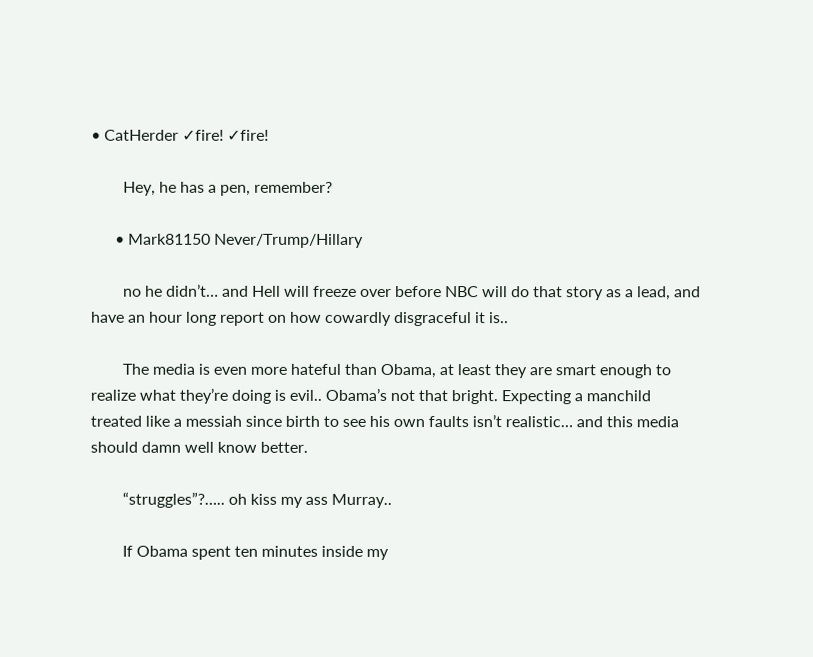• CatHerder ✓fire! ✓fire!

        Hey, he has a pen, remember?

      • Mark81150 Never/Trump/Hillary

        no he didn’t… and Hell will freeze over before NBC will do that story as a lead, and have an hour long report on how cowardly disgraceful it is..

        The media is even more hateful than Obama, at least they are smart enough to realize what they’re doing is evil.. Obama’s not that bright. Expecting a manchild treated like a messiah since birth to see his own faults isn’t realistic… and this media should damn well know better.

        “struggles”?….. oh kiss my ass Murray..

        If Obama spent ten minutes inside my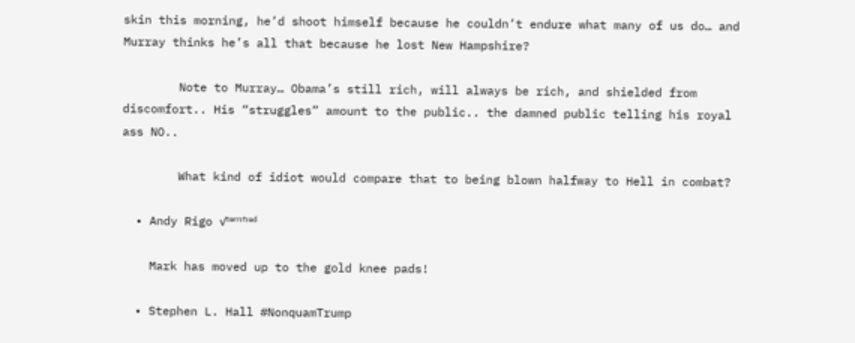skin this morning, he’d shoot himself because he couldn’t endure what many of us do… and Murray thinks he’s all that because he lost New Hampshire?

        Note to Murray… Obama’s still rich, will always be rich, and shielded from discomfort.. His “struggles” amount to the public.. the damned public telling his royal ass NO..

        What kind of idiot would compare that to being blown halfway to Hell in combat?

  • Andy Rigo ✓ᵗᵉʳʳᶦᶠᶦᵉᵈ

    Mark has moved up to the gold knee pads!

  • Stephen L. Hall #NonquamTrump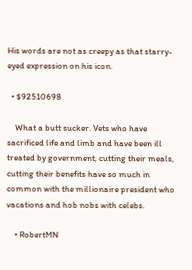His words are not as creepy as that starry-eyed expression on his icon.

  • $92510698

    What a butt sucker. Vets who have sacrificed life and limb and have been ill treated by government, cutting their meals, cutting their benefits have so much in common with the millionaire president who vacations and hob nobs with celebs.

    • RobertMN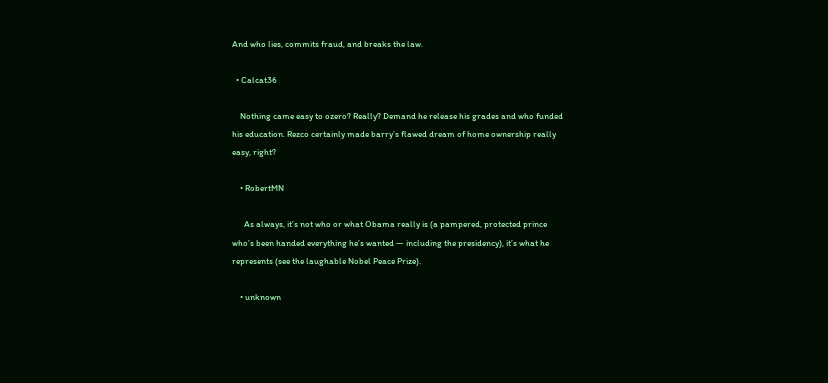And who lies, commits fraud, and breaks the law.

  • Calcat36

    Nothing came easy to ozero? Really? Demand he release his grades and who funded his education. Rezco certainly made barry’s flawed dream of home ownership really easy, right?

    • RobertMN

      As always, it’s not who or what Obama really is (a pampered, protected prince who’s been handed everything he’s wanted — including the presidency), it’s what he represents (see the laughable Nobel Peace Prize).

    • unknown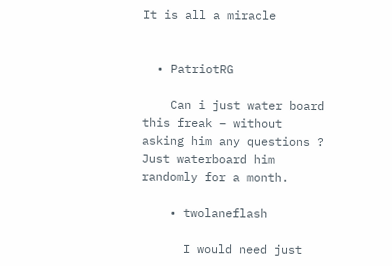It is all a miracle


  • PatriotRG

    Can i just water board this freak – without asking him any questions ? Just waterboard him randomly for a month.

    • twolaneflash

      I would need just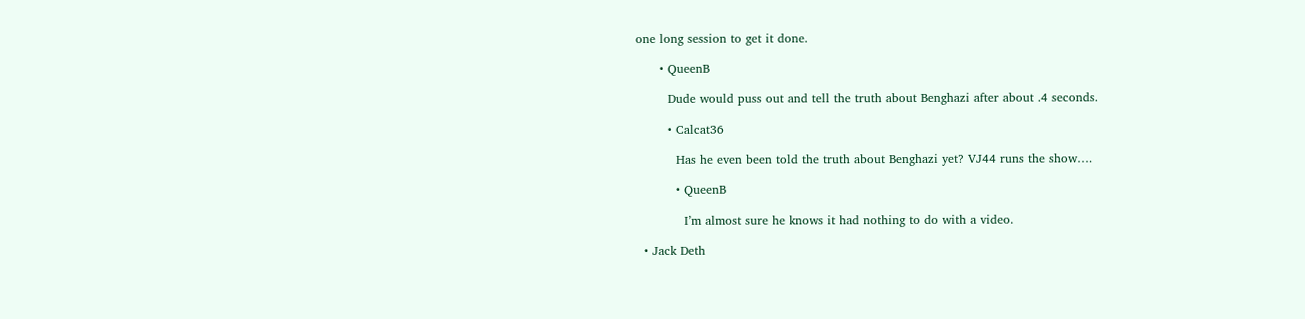one long session to get it done.

      • QueenB

        Dude would puss out and tell the truth about Benghazi after about .4 seconds.

        • Calcat36

          Has he even been told the truth about Benghazi yet? VJ44 runs the show….

          • QueenB

            I’m almost sure he knows it had nothing to do with a video.

  • Jack Deth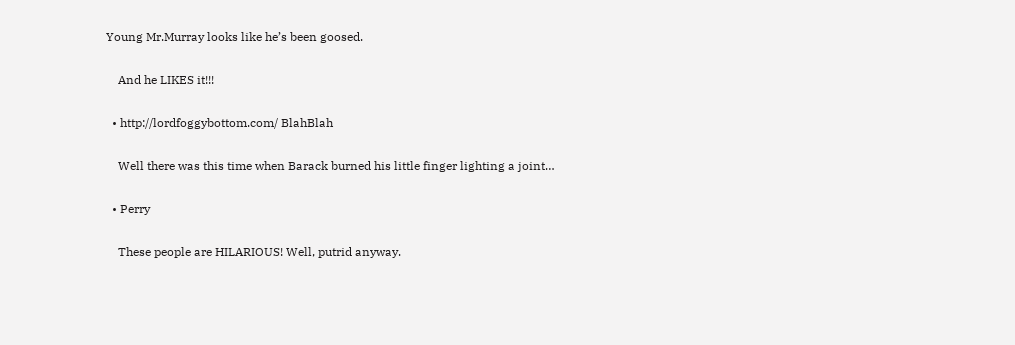Young Mr.Murray looks like he’s been goosed.

    And he LIKES it!!!

  • http://lordfoggybottom.com/ BlahBlah

    Well there was this time when Barack burned his little finger lighting a joint…

  • Perry

    These people are HILARIOUS! Well, putrid anyway.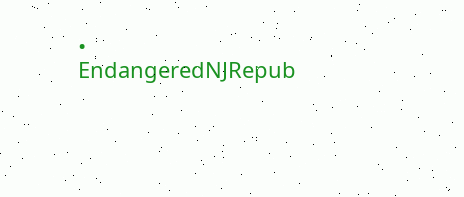• EndangeredNJRepub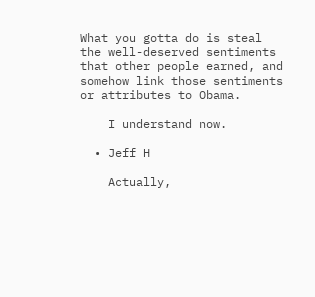What you gotta do is steal the well-deserved sentiments that other people earned, and somehow link those sentiments or attributes to Obama.

    I understand now.

  • Jeff H

    Actually,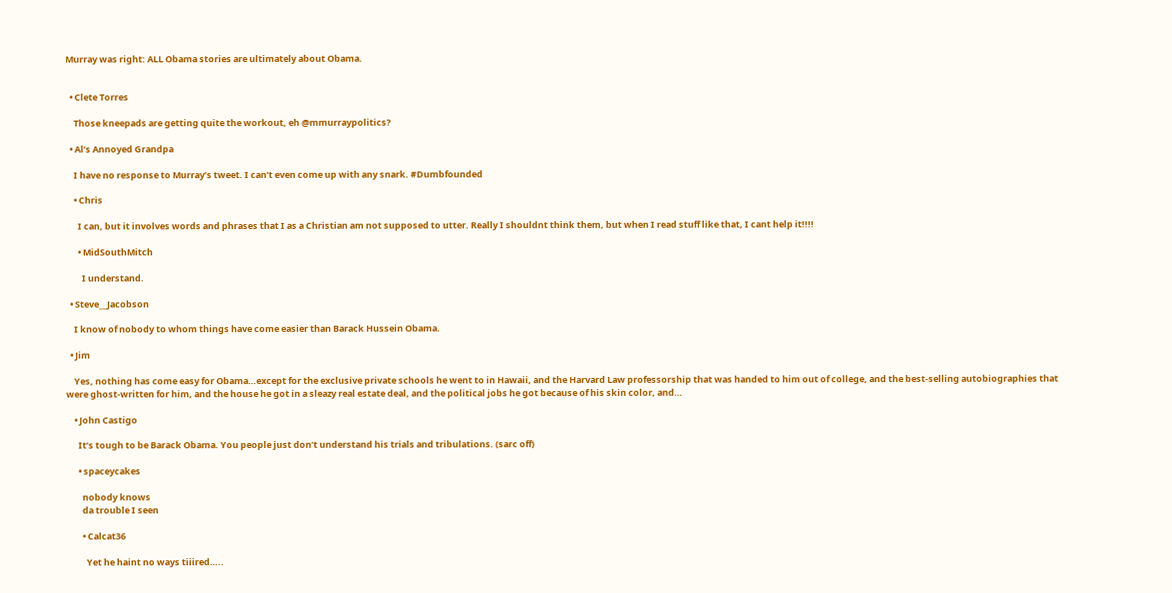Murray was right: ALL Obama stories are ultimately about Obama.


  • Clete Torres

    Those kneepads are getting quite the workout, eh @mmurraypolitics?

  • Al’s Annoyed Grandpa

    I have no response to Murray’s tweet. I can’t even come up with any snark. #Dumbfounded

    • Chris

      I can, but it involves words and phrases that I as a Christian am not supposed to utter. Really I shouldnt think them, but when I read stuff like that, I cant help it!!!!

      • MidSouthMitch

        I understand.

  • Steve__Jacobson

    I know of nobody to whom things have come easier than Barack Hussein Obama.

  • Jim

    Yes, nothing has come easy for Obama…except for the exclusive private schools he went to in Hawaii, and the Harvard Law professorship that was handed to him out of college, and the best-selling autobiographies that were ghost-written for him, and the house he got in a sleazy real estate deal, and the political jobs he got because of his skin color, and…

    • John Castigo

      It’s tough to be Barack Obama. You people just don’t understand his trials and tribulations. (sarc off)

      • spaceycakes

        nobody knows
        da trouble I seen

        • Calcat36

          Yet he haint no ways tiiired…..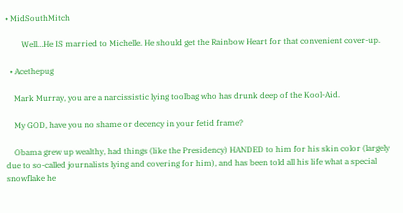• MidSouthMitch

        Well…He IS married to Michelle. He should get the Rainbow Heart for that convenient cover-up.

  • Acethepug

    Mark Murray, you are a narcissistic lying toolbag who has drunk deep of the Kool-Aid.

    My GOD, have you no shame or decency in your fetid frame?

    Obama grew up wealthy, had things (like the Presidency) HANDED to him for his skin color (largely due to so-called journalists lying and covering for him), and has been told all his life what a special snowflake he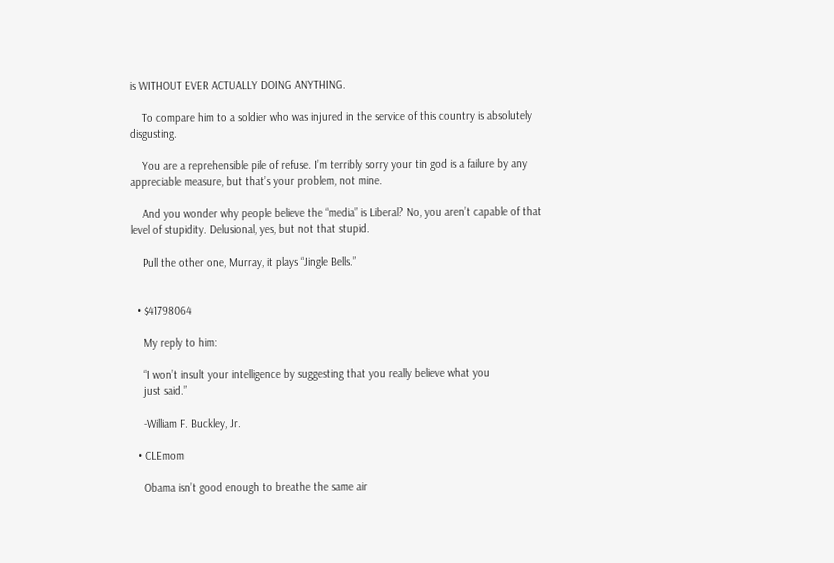is WITHOUT EVER ACTUALLY DOING ANYTHING.

    To compare him to a soldier who was injured in the service of this country is absolutely disgusting.

    You are a reprehensible pile of refuse. I’m terribly sorry your tin god is a failure by any appreciable measure, but that’s your problem, not mine.

    And you wonder why people believe the “media” is Liberal? No, you aren’t capable of that level of stupidity. Delusional, yes, but not that stupid.

    Pull the other one, Murray, it plays “Jingle Bells.”


  • $41798064

    My reply to him:

    “I won’t insult your intelligence by suggesting that you really believe what you
    just said.”

    -William F. Buckley, Jr.

  • CLEmom

    Obama isn’t good enough to breathe the same air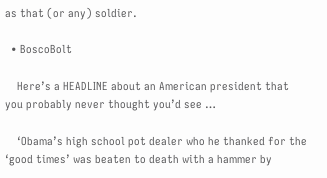as that (or any) soldier.

  • BoscoBolt

    Here’s a HEADLINE about an American president that you probably never thought you’d see …

    ‘Obama’s high school pot dealer who he thanked for the ‘good times’ was beaten to death with a hammer by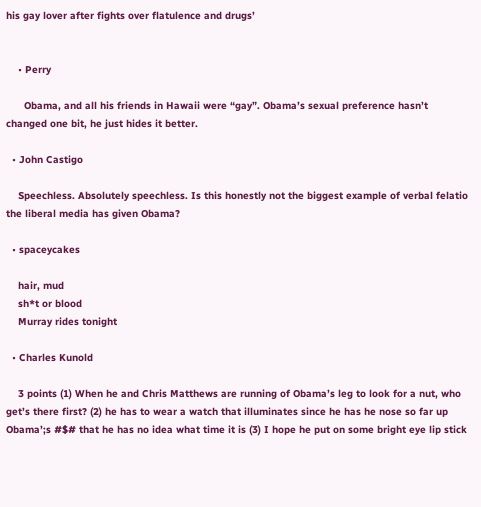his gay lover after fights over flatulence and drugs’


    • Perry

      Obama, and all his friends in Hawaii were “gay”. Obama’s sexual preference hasn’t changed one bit, he just hides it better.

  • John Castigo

    Speechless. Absolutely speechless. Is this honestly not the biggest example of verbal felatio the liberal media has given Obama?

  • spaceycakes

    hair, mud
    sh*t or blood
    Murray rides tonight

  • Charles Kunold

    3 points (1) When he and Chris Matthews are running of Obama’s leg to look for a nut, who get’s there first? (2) he has to wear a watch that illuminates since he has he nose so far up Obama’;s #$# that he has no idea what time it is (3) I hope he put on some bright eye lip stick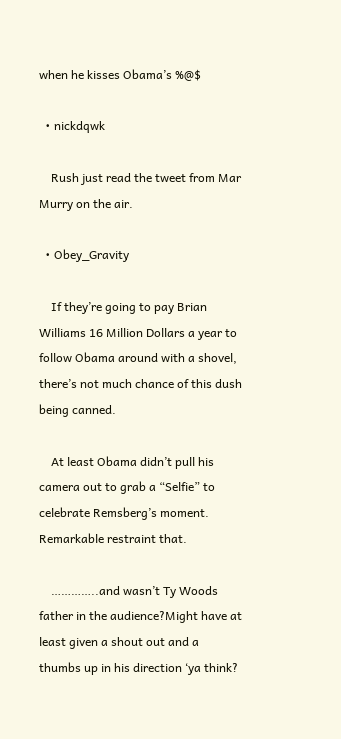when he kisses Obama’s %@$

  • nickdqwk

    Rush just read the tweet from Mar Murry on the air.

  • Obey_Gravity

    If they’re going to pay Brian Williams 16 Million Dollars a year to follow Obama around with a shovel, there’s not much chance of this dush being canned.

    At least Obama didn’t pull his camera out to grab a “Selfie” to celebrate Remsberg’s moment. Remarkable restraint that.

    …………..and wasn’t Ty Woods father in the audience?Might have at least given a shout out and a thumbs up in his direction ‘ya think?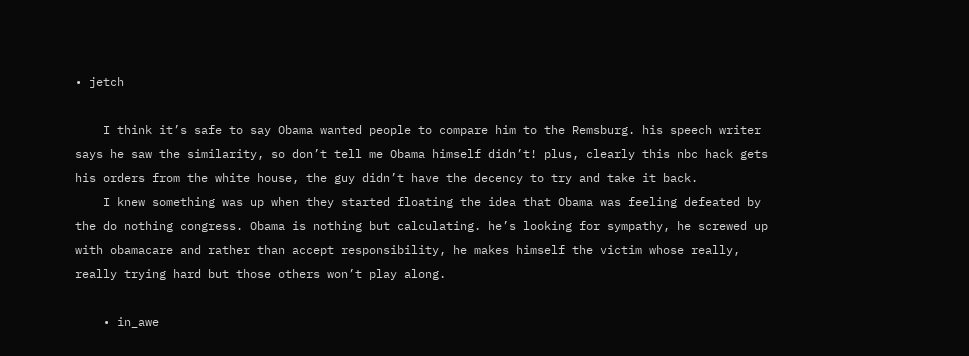• jetch

    I think it’s safe to say Obama wanted people to compare him to the Remsburg. his speech writer says he saw the similarity, so don’t tell me Obama himself didn’t! plus, clearly this nbc hack gets his orders from the white house, the guy didn’t have the decency to try and take it back.
    I knew something was up when they started floating the idea that Obama was feeling defeated by the do nothing congress. Obama is nothing but calculating. he’s looking for sympathy, he screwed up with obamacare and rather than accept responsibility, he makes himself the victim whose really, really trying hard but those others won’t play along.

    • in_awe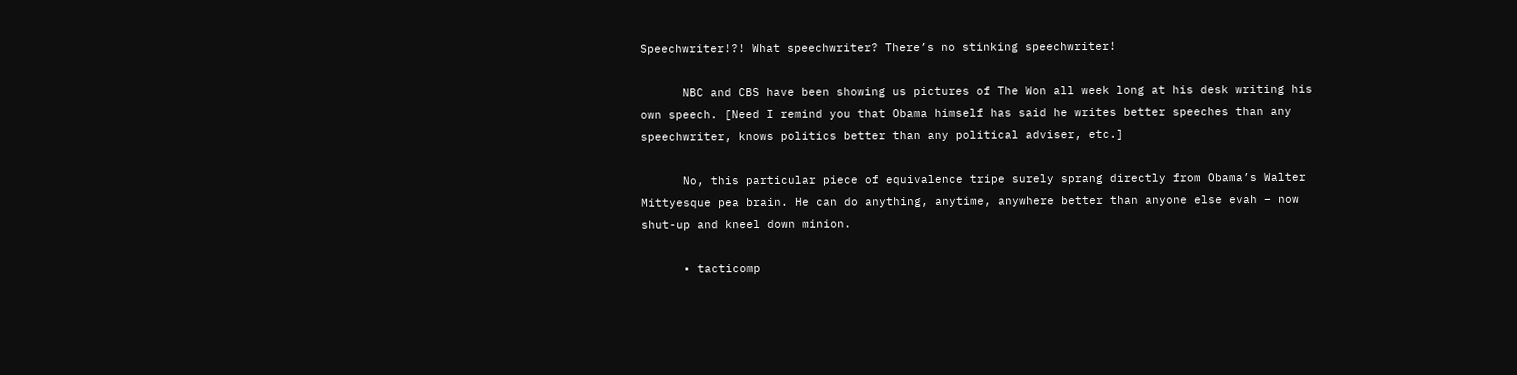Speechwriter!?! What speechwriter? There’s no stinking speechwriter!

      NBC and CBS have been showing us pictures of The Won all week long at his desk writing his own speech. [Need I remind you that Obama himself has said he writes better speeches than any speechwriter, knows politics better than any political adviser, etc.]

      No, this particular piece of equivalence tripe surely sprang directly from Obama’s Walter Mittyesque pea brain. He can do anything, anytime, anywhere better than anyone else evah – now shut-up and kneel down minion.

      • tacticomp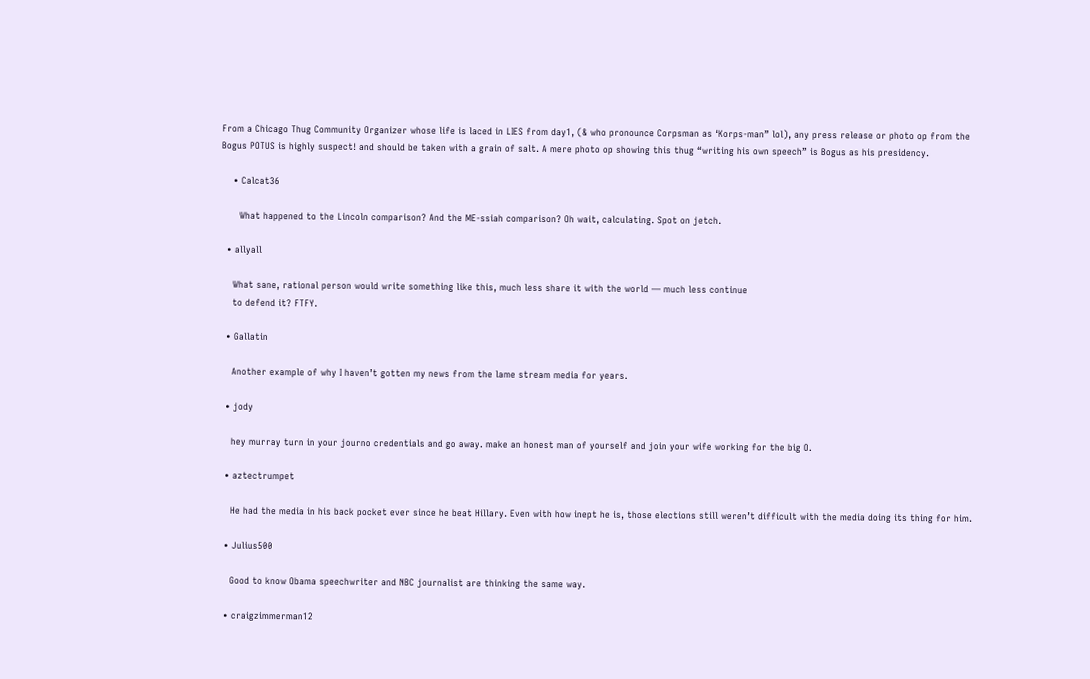From a Chicago Thug Community Organizer whose life is laced in LIES from day1, (& who pronounce Corpsman as ‘Korps-man” lol), any press release or photo op from the Bogus POTUS is highly suspect! and should be taken with a grain of salt. A mere photo op showing this thug “writing his own speech” is Bogus as his presidency.

    • Calcat36

      What happened to the Lincoln comparison? And the ME-ssiah comparison? Oh wait, calculating. Spot on jetch.

  • allyall

    What sane, rational person would write something like this, much less share it with the world — much less continue
    to defend it? FTFY.

  • Gallatin

    Another example of why I haven’t gotten my news from the lame stream media for years.

  • jody

    hey murray turn in your journo credentials and go away. make an honest man of yourself and join your wife working for the big O.

  • aztectrumpet

    He had the media in his back pocket ever since he beat Hillary. Even with how inept he is, those elections still weren’t difficult with the media doing its thing for him.

  • Julius500

    Good to know Obama speechwriter and NBC journalist are thinking the same way.

  • craigzimmerman12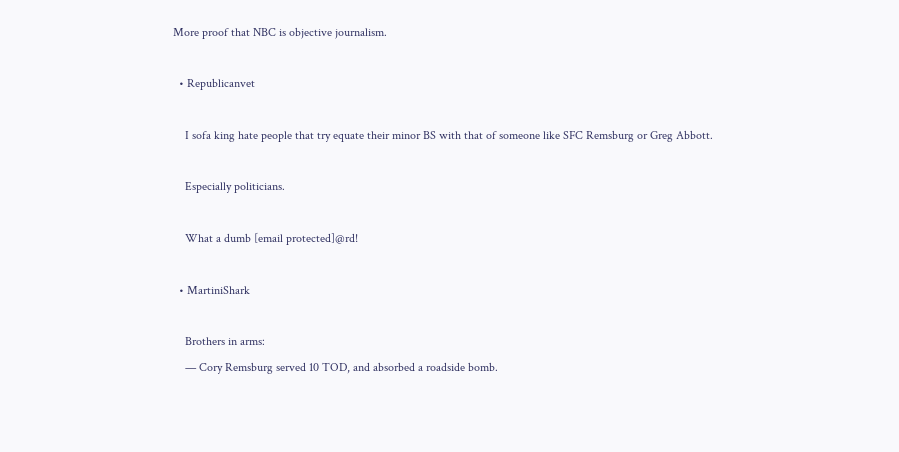More proof that NBC is objective journalism.

  • Republicanvet

    I sofa king hate people that try equate their minor BS with that of someone like SFC Remsburg or Greg Abbott.

    Especially politicians.

    What a dumb [email protected]@rd!

  • MartiniShark

    Brothers in arms:
    — Cory Remsburg served 10 TOD, and absorbed a roadside bomb.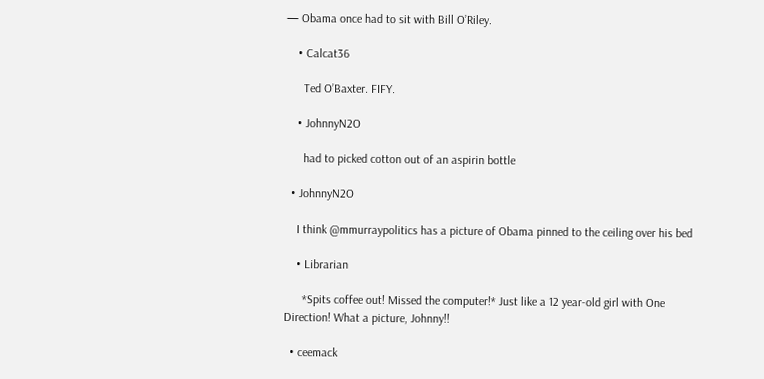— Obama once had to sit with Bill O’Riley.

    • Calcat36

      Ted O’Baxter. FIFY.

    • JohnnyN2O

      had to picked cotton out of an aspirin bottle

  • JohnnyN2O

    I think @mmurraypolitics has a picture of Obama pinned to the ceiling over his bed

    • Librarian

      *Spits coffee out! Missed the computer!* Just like a 12 year-old girl with One Direction! What a picture, Johnny!!

  • ceemack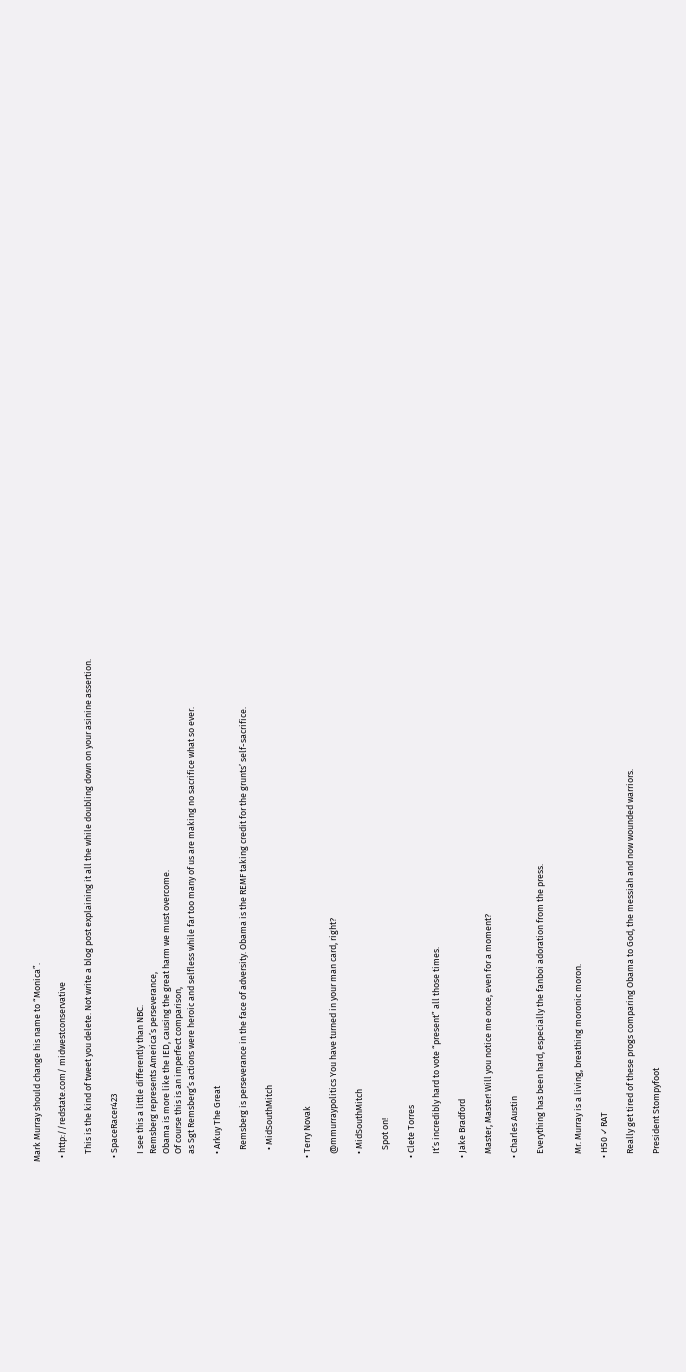Mark Murray should change his name to “Monica”.

  • http://redstate.com/ midwestconservative

    This is the kind of tweet you delete. Not write a blog post explaining it all the while doubling down on your asinine assertion.

  • SpaceRacer423

    I see this a little differently than NBC.
    Remsberg represents America’s perseverance,
    Obama is more like the IED, causing the great harm we must overcome.
    Of course this is an imperfect comparison,
    as Sgt Remsberg’s actions were heroic and selfless while far too many of us are making no sacrifice what so ever.

    • Arkuy The Great

      Remsberg is perseverance in the face of adversity. Obama is the REMF taking credit for the grunts’ self-sacrifice.

      • MidSouthMitch


  • Terry Novak

    @mmurraypolitics You have turned in your man card, right?

    • MidSouthMitch

      Spot on!

  • Clete Torres

    It’s incredibly hard to vote “present” all those times.

  • Jake Bradford

    Master, Master! Will you notice me once, even for a moment?

  • Charles Austin

    Everything has been hard, especially the fanboi adoration from the press.


    Mr. Murray is a living, breathing moronic moron.

  • H50 ✓RAT

    Really get tired of these progs comparing Obama to God, the messiah and now wounded warriors.

    President Stompyfoot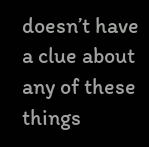doesn’t have a clue about any of these things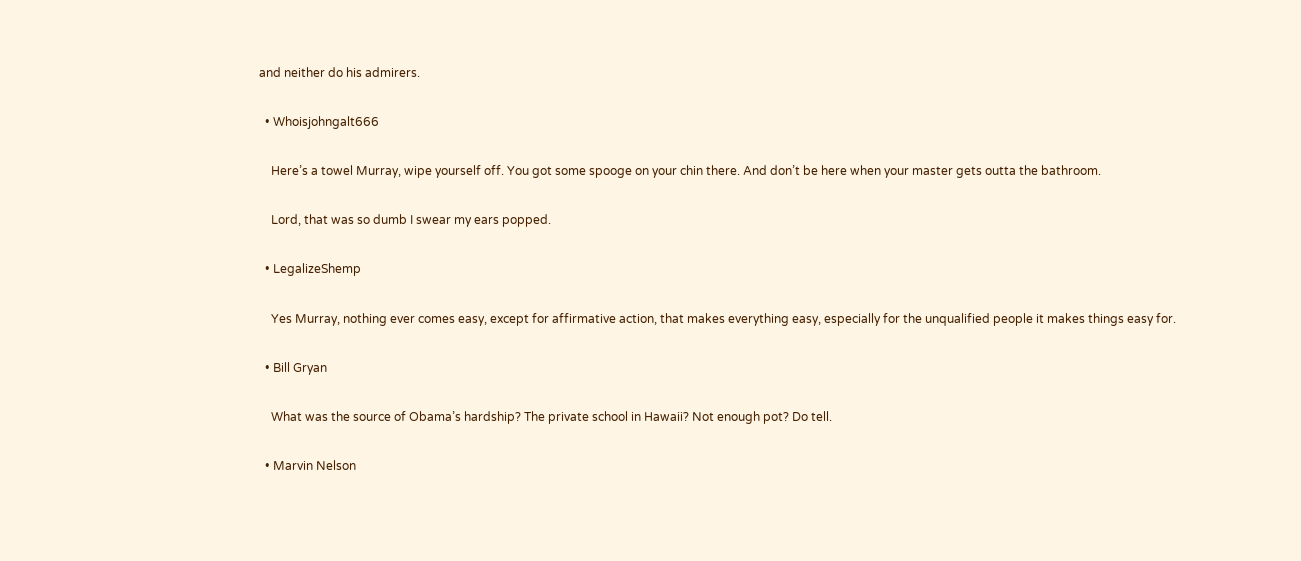and neither do his admirers.

  • Whoisjohngalt666

    Here’s a towel Murray, wipe yourself off. You got some spooge on your chin there. And don’t be here when your master gets outta the bathroom.

    Lord, that was so dumb I swear my ears popped.

  • LegalizeShemp

    Yes Murray, nothing ever comes easy, except for affirmative action, that makes everything easy, especially for the unqualified people it makes things easy for.

  • Bill Gryan

    What was the source of Obama’s hardship? The private school in Hawaii? Not enough pot? Do tell.

  • Marvin Nelson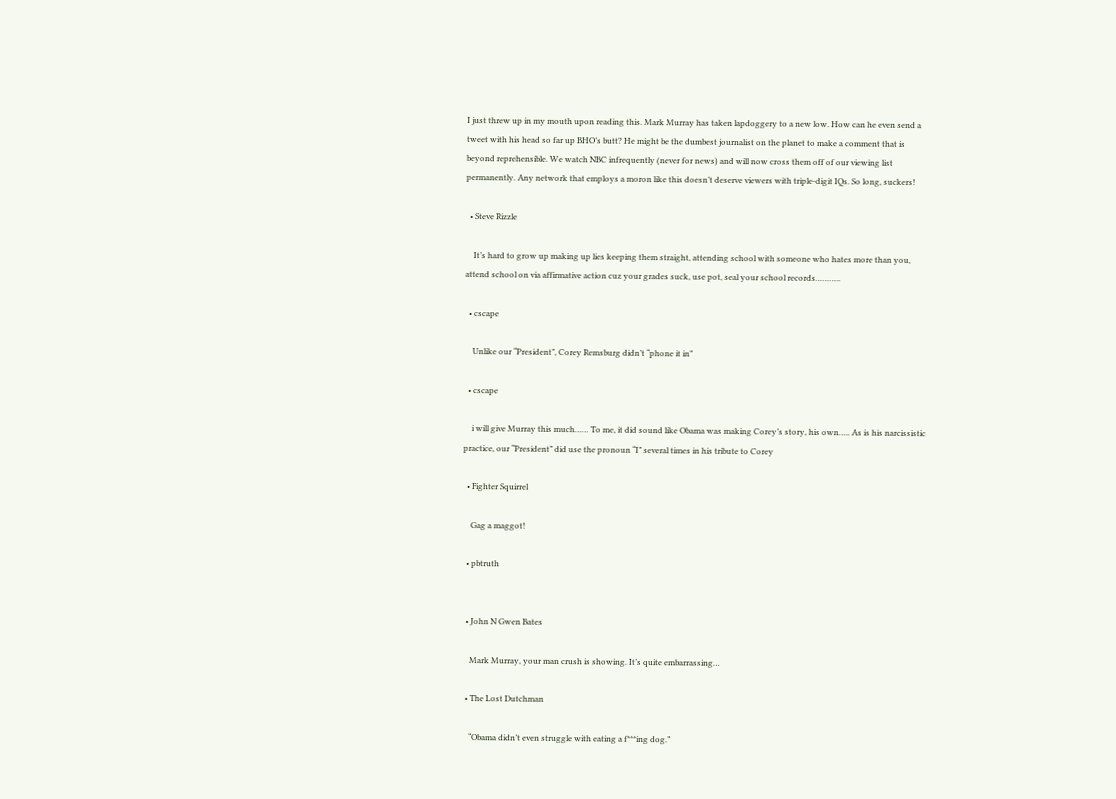I just threw up in my mouth upon reading this. Mark Murray has taken lapdoggery to a new low. How can he even send a tweet with his head so far up BHO’s butt? He might be the dumbest journalist on the planet to make a comment that is beyond reprehensible. We watch NBC infrequently (never for news) and will now cross them off of our viewing list permanently. Any network that employs a moron like this doesn’t deserve viewers with triple-digit IQs. So long, suckers!

  • Steve Rizzle

    It’s hard to grow up making up lies keeping them straight, attending school with someone who hates more than you, attend school on via affirmative action cuz your grades suck, use pot, seal your school records………..

  • cscape

    Unlike our “President”, Corey Remsburg didn’t “phone it in”

  • cscape

    i will give Murray this much…… To me, it did sound like Obama was making Corey’s story, his own….. As is his narcissistic practice, our “President” did use the pronoun “I” several times in his tribute to Corey

  • Fighter Squirrel

    Gag a maggot!

  • pbtruth


  • John N Gwen Bates

    Mark Murray, your man crush is showing. It’s quite embarrassing…

  • The Lost Dutchman

    “Obama didn’t even struggle with eating a f***ing dog.”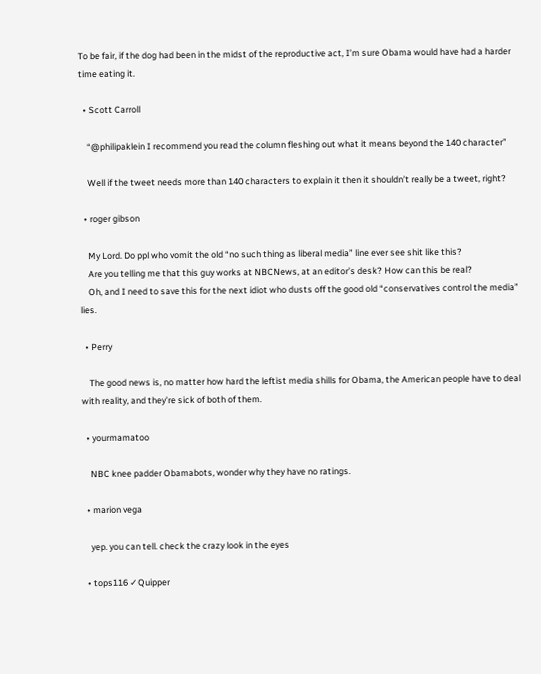To be fair, if the dog had been in the midst of the reproductive act, I’m sure Obama would have had a harder time eating it.

  • Scott Carroll

    “@philipaklein I recommend you read the column fleshing out what it means beyond the 140 character”

    Well if the tweet needs more than 140 characters to explain it then it shouldn’t really be a tweet, right?

  • roger gibson

    My Lord. Do ppl who vomit the old “no such thing as liberal media” line ever see shit like this?
    Are you telling me that this guy works at NBCNews, at an editor’s desk? How can this be real?
    Oh, and I need to save this for the next idiot who dusts off the good old “conservatives control the media” lies.

  • Perry

    The good news is, no matter how hard the leftist media shills for Obama, the American people have to deal with reality, and they’re sick of both of them.

  • yourmamatoo

    NBC knee padder Obamabots, wonder why they have no ratings.

  • marion vega

    yep. you can tell. check the crazy look in the eyes

  • tops116 ✓Quipper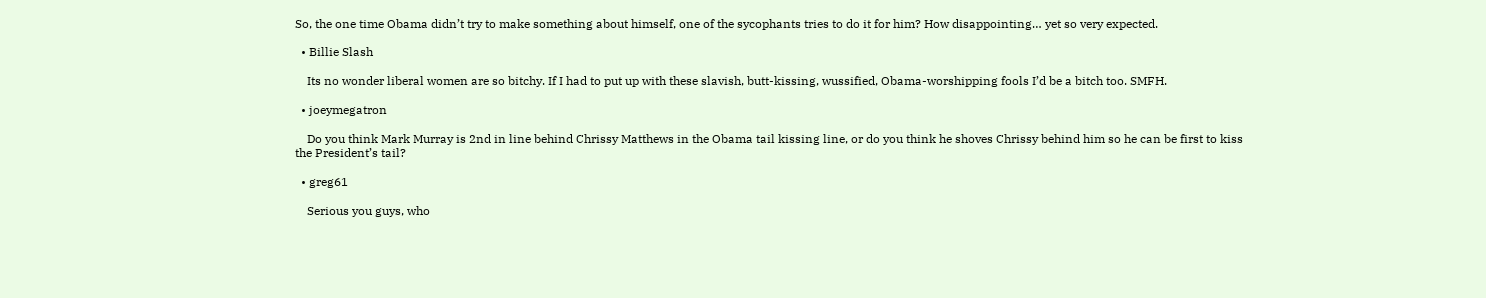So, the one time Obama didn’t try to make something about himself, one of the sycophants tries to do it for him? How disappointing… yet so very expected.

  • Billie Slash

    Its no wonder liberal women are so bitchy. If I had to put up with these slavish, butt-kissing, wussified, Obama-worshipping fools I’d be a bitch too. SMFH.

  • joeymegatron

    Do you think Mark Murray is 2nd in line behind Chrissy Matthews in the Obama tail kissing line, or do you think he shoves Chrissy behind him so he can be first to kiss the President’s tail?

  • greg61

    Serious you guys, who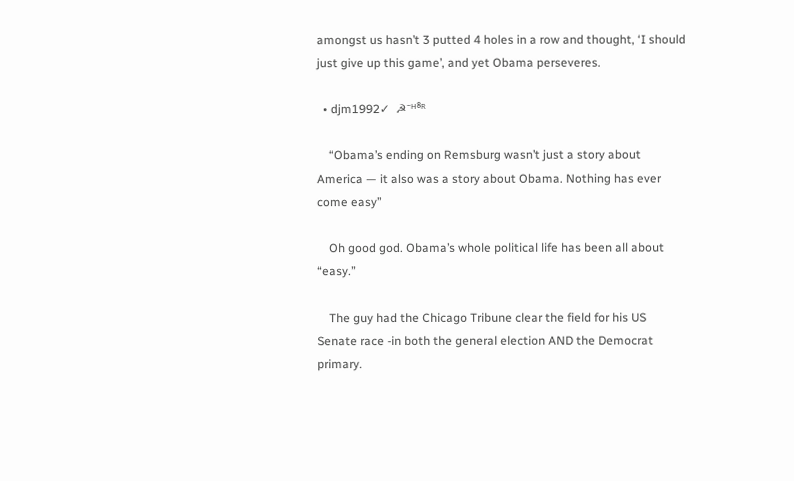amongst us hasn’t 3 putted 4 holes in a row and thought, ‘I should just give up this game’, and yet Obama perseveres.

  • djm1992✓  ☭⁻ᴴ⁸ᴿ

    “Obama’s ending on Remsburg wasn’t just a story about America — it also was a story about Obama. Nothing has ever come easy”

    Oh good god. Obama’s whole political life has been all about “easy.”

    The guy had the Chicago Tribune clear the field for his US Senate race -in both the general election AND the Democrat primary.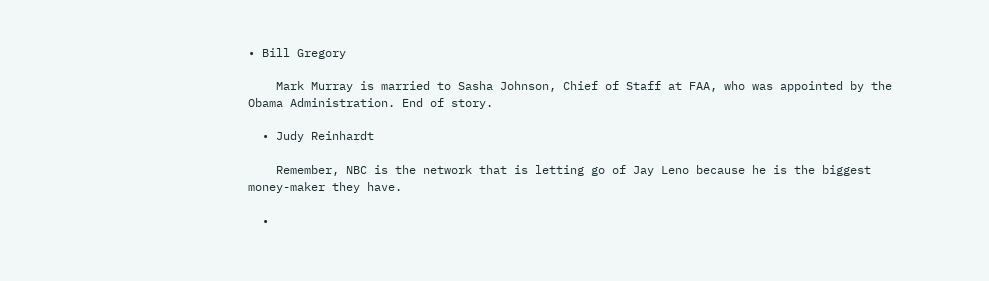• Bill Gregory

    Mark Murray is married to Sasha Johnson, Chief of Staff at FAA, who was appointed by the Obama Administration. End of story.

  • Judy Reinhardt

    Remember, NBC is the network that is letting go of Jay Leno because he is the biggest money-maker they have.

  •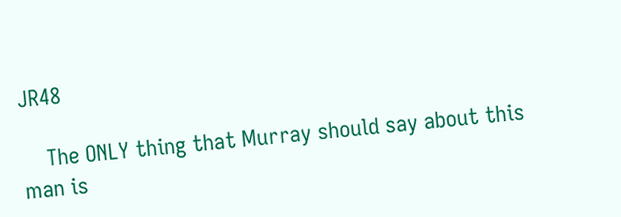JR48

    The ONLY thing that Murray should say about this man is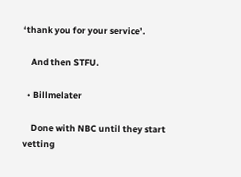‘thank you for your service’.

    And then STFU.

  • Billmelater

    Done with NBC until they start vetting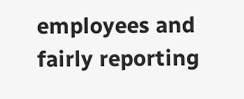employees and fairly reporting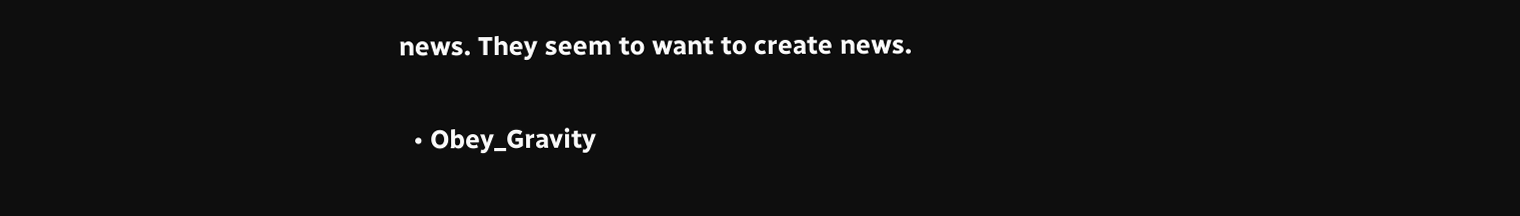news. They seem to want to create news.

  • Obey_Gravity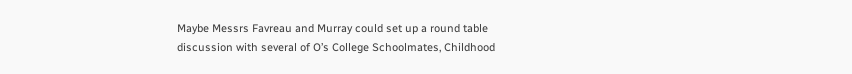Maybe Messrs Favreau and Murray could set up a round table discussion with several of O’s College Schoolmates, Childhood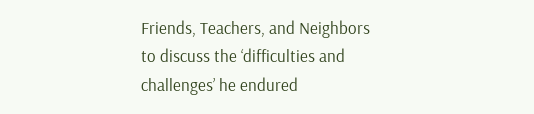Friends, Teachers, and Neighbors to discuss the ‘difficulties and challenges’ he endured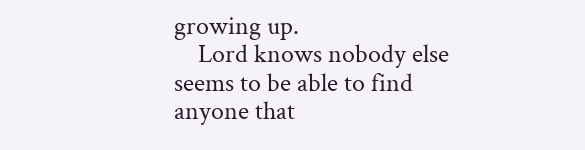growing up.
    Lord knows nobody else seems to be able to find anyone that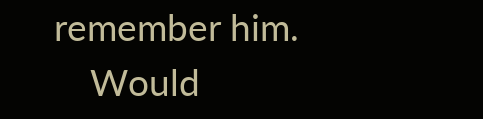remember him.
    Would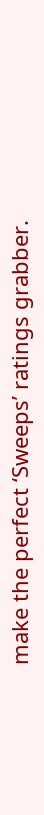make the perfect ‘Sweeps’ ratings grabber.